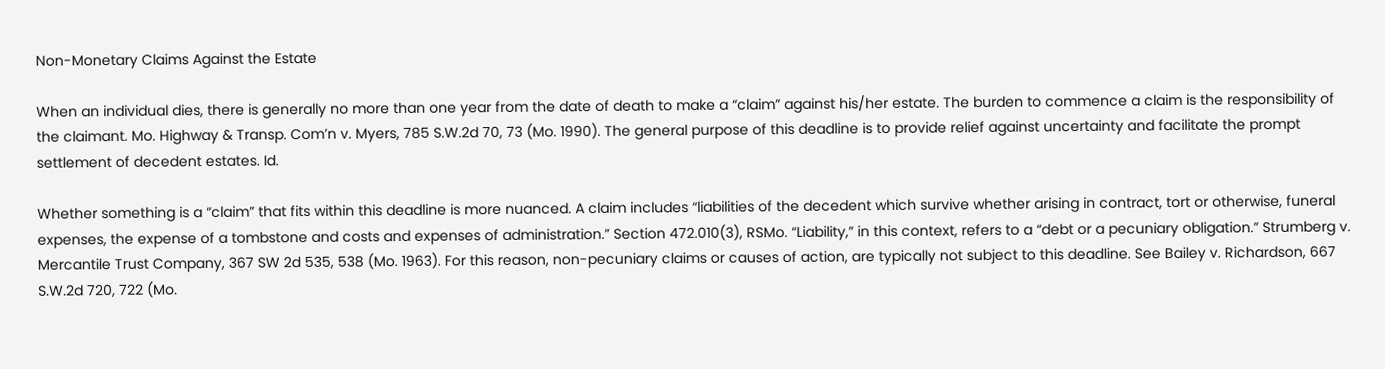Non-Monetary Claims Against the Estate

When an individual dies, there is generally no more than one year from the date of death to make a “claim” against his/her estate. The burden to commence a claim is the responsibility of the claimant. Mo. Highway & Transp. Com’n v. Myers, 785 S.W.2d 70, 73 (Mo. 1990). The general purpose of this deadline is to provide relief against uncertainty and facilitate the prompt settlement of decedent estates. Id.

Whether something is a “claim” that fits within this deadline is more nuanced. A claim includes “liabilities of the decedent which survive whether arising in contract, tort or otherwise, funeral expenses, the expense of a tombstone and costs and expenses of administration.” Section 472.010(3), RSMo. “Liability,” in this context, refers to a “debt or a pecuniary obligation.” Strumberg v. Mercantile Trust Company, 367 SW 2d 535, 538 (Mo. 1963). For this reason, non-pecuniary claims or causes of action, are typically not subject to this deadline. See Bailey v. Richardson, 667 S.W.2d 720, 722 (Mo.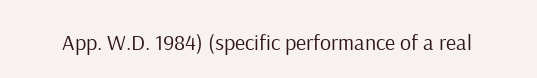App. W.D. 1984) (specific performance of a real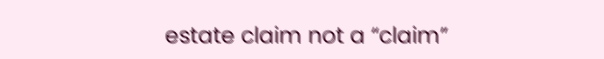estate claim not a “claim”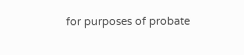for purposes of probate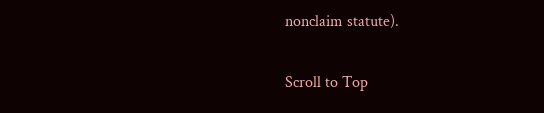nonclaim statute).

Scroll to Top